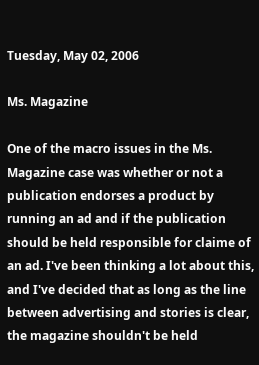Tuesday, May 02, 2006

Ms. Magazine

One of the macro issues in the Ms. Magazine case was whether or not a publication endorses a product by running an ad and if the publication should be held responsible for claime of an ad. I've been thinking a lot about this, and I've decided that as long as the line between advertising and stories is clear, the magazine shouldn't be held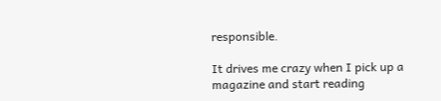responsible.

It drives me crazy when I pick up a magazine and start reading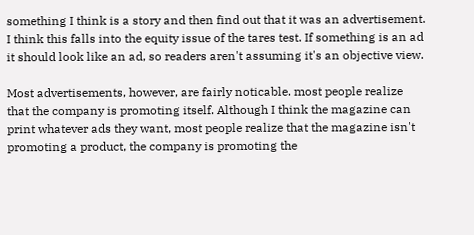something I think is a story and then find out that it was an advertisement. I think this falls into the equity issue of the tares test. If something is an ad it should look like an ad, so readers aren't assuming it's an objective view.

Most advertisements, however, are fairly noticable. most people realize that the company is promoting itself. Although I think the magazine can print whatever ads they want, most people realize that the magazine isn't promoting a product, the company is promoting the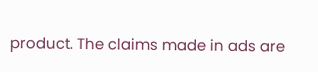product. The claims made in ads are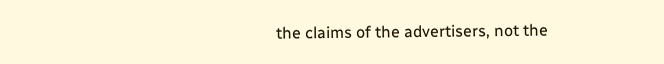the claims of the advertisers, not the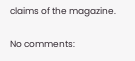claims of the magazine.

No comments: